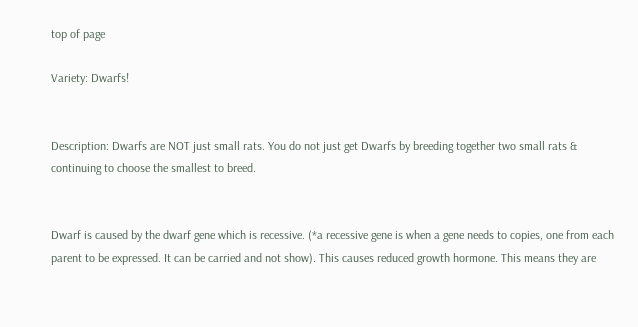top of page

Variety: Dwarfs!


Description: Dwarfs are NOT just small rats. You do not just get Dwarfs by breeding together two small rats & continuing to choose the smallest to breed.


Dwarf is caused by the dwarf gene which is recessive. (*a recessive gene is when a gene needs to copies, one from each parent to be expressed. It can be carried and not show). This causes reduced growth hormone. This means they are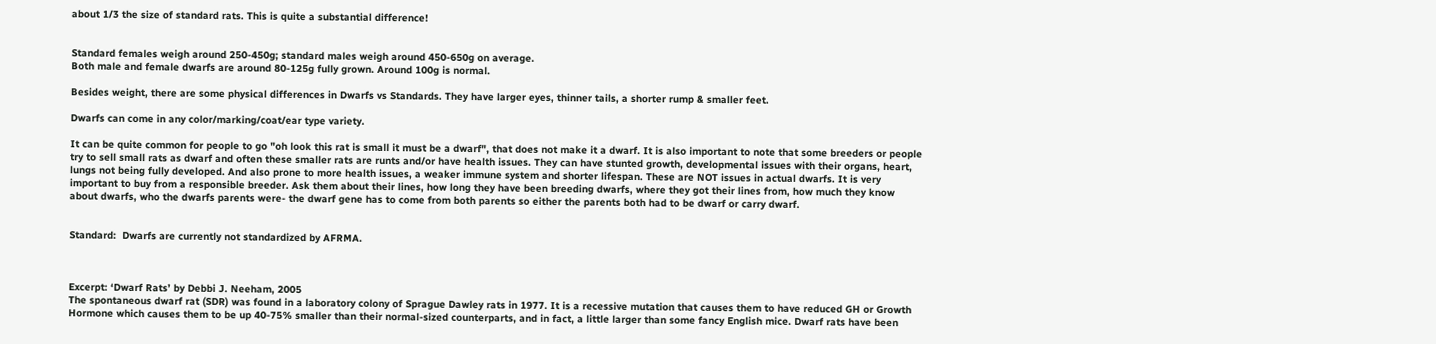about 1/3 the size of standard rats. This is quite a substantial difference!


Standard females weigh around 250-450g; standard males weigh around 450-650g on average.
Both male and female dwarfs are around 80-125g fully grown. Around 100g is normal.

Besides weight, there are some physical differences in Dwarfs vs Standards. They have larger eyes, thinner tails, a shorter rump & smaller feet.

Dwarfs can come in any color/marking/coat/ear type variety.

It can be quite common for people to go "oh look this rat is small it must be a dwarf", that does not make it a dwarf. It is also important to note that some breeders or people try to sell small rats as dwarf and often these smaller rats are runts and/or have health issues. They can have stunted growth, developmental issues with their organs, heart, lungs not being fully developed. And also prone to more health issues, a weaker immune system and shorter lifespan. These are NOT issues in actual dwarfs. It is very important to buy from a responsible breeder. Ask them about their lines, how long they have been breeding dwarfs, where they got their lines from, how much they know about dwarfs, who the dwarfs parents were- the dwarf gene has to come from both parents so either the parents both had to be dwarf or carry dwarf.


Standard:  Dwarfs are currently not standardized by AFRMA.



Excerpt: ‘Dwarf Rats’ by Debbi J. Neeham, 2005
The spontaneous dwarf rat (SDR) was found in a laboratory colony of Sprague Dawley rats in 1977. It is a recessive mutation that causes them to have reduced GH or Growth Hormone which causes them to be up 40-75% smaller than their normal-sized counterparts, and in fact, a little larger than some fancy English mice. Dwarf rats have been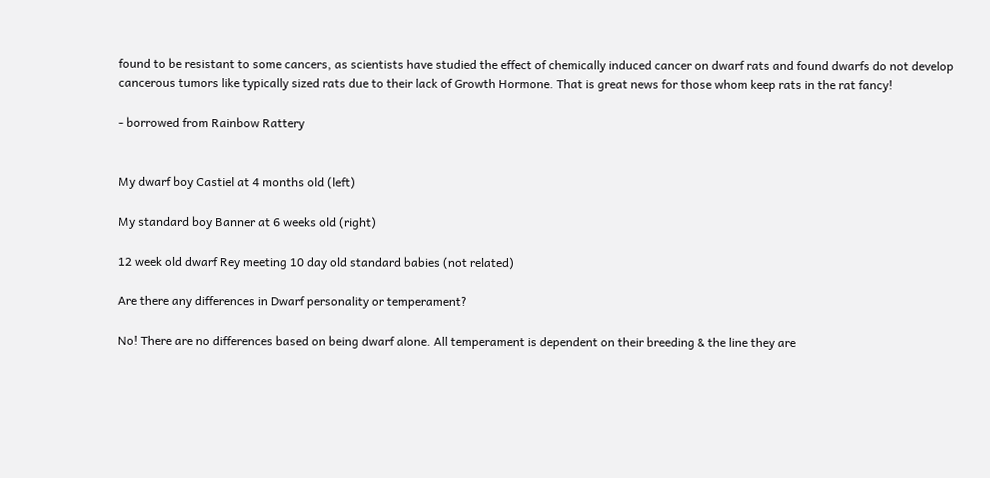found to be resistant to some cancers, as scientists have studied the effect of chemically induced cancer on dwarf rats and found dwarfs do not develop cancerous tumors like typically sized rats due to their lack of Growth Hormone. That is great news for those whom keep rats in the rat fancy!

- borrowed from Rainbow Rattery


My dwarf boy Castiel at 4 months old (left)

My standard boy Banner at 6 weeks old (right)

12 week old dwarf Rey meeting 10 day old standard babies (not related)

Are there any differences in Dwarf personality or temperament?

No! There are no differences based on being dwarf alone. All temperament is dependent on their breeding & the line they are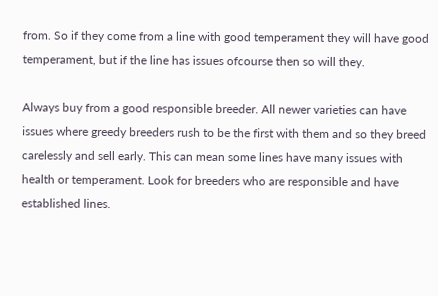from. So if they come from a line with good temperament they will have good temperament, but if the line has issues ofcourse then so will they.

Always buy from a good responsible breeder. All newer varieties can have issues where greedy breeders rush to be the first with them and so they breed carelessly and sell early. This can mean some lines have many issues with health or temperament. Look for breeders who are responsible and have established lines.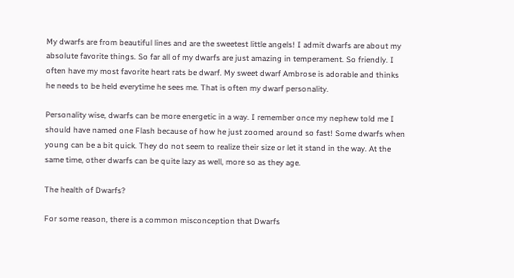My dwarfs are from beautiful lines and are the sweetest little angels! I admit dwarfs are about my absolute favorite things. So far all of my dwarfs are just amazing in temperament. So friendly. I often have my most favorite heart rats be dwarf. My sweet dwarf Ambrose is adorable and thinks he needs to be held everytime he sees me. That is often my dwarf personality.

Personality wise, dwarfs can be more energetic in a way. I remember once my nephew told me I should have named one Flash because of how he just zoomed around so fast! Some dwarfs when young can be a bit quick. They do not seem to realize their size or let it stand in the way. At the same time, other dwarfs can be quite lazy as well, more so as they age.

The health of Dwarfs?

For some reason, there is a common misconception that Dwarfs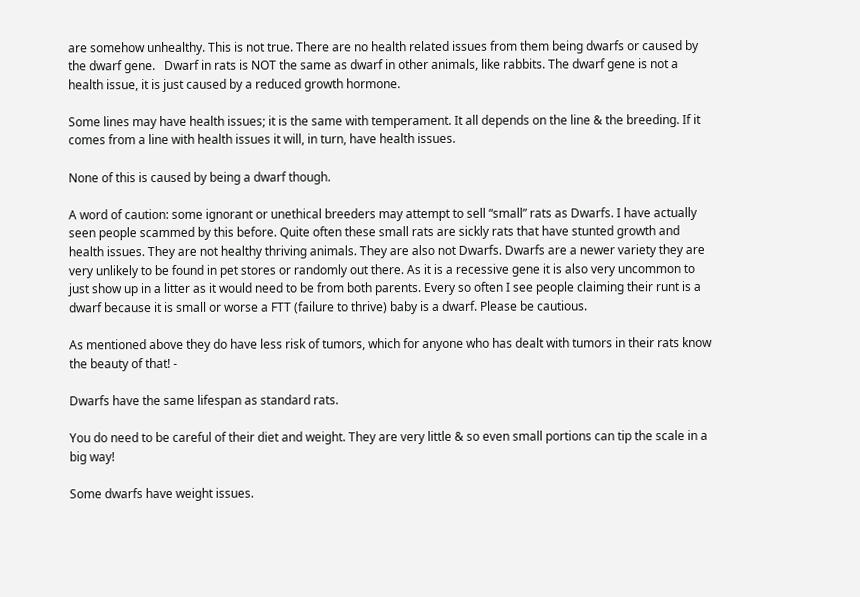are somehow unhealthy. This is not true. There are no health related issues from them being dwarfs or caused by the dwarf gene.   Dwarf in rats is NOT the same as dwarf in other animals, like rabbits. The dwarf gene is not a health issue, it is just caused by a reduced growth hormone.

Some lines may have health issues; it is the same with temperament. It all depends on the line & the breeding. If it comes from a line with health issues it will, in turn, have health issues.

None of this is caused by being a dwarf though.

A word of caution: some ignorant or unethical breeders may attempt to sell “small” rats as Dwarfs. I have actually seen people scammed by this before. Quite often these small rats are sickly rats that have stunted growth and health issues. They are not healthy thriving animals. They are also not Dwarfs. Dwarfs are a newer variety they are very unlikely to be found in pet stores or randomly out there. As it is a recessive gene it is also very uncommon to just show up in a litter as it would need to be from both parents. Every so often I see people claiming their runt is a dwarf because it is small or worse a FTT (failure to thrive) baby is a dwarf. Please be cautious.

As mentioned above they do have less risk of tumors, which for anyone who has dealt with tumors in their rats know the beauty of that! -

Dwarfs have the same lifespan as standard rats.

You do need to be careful of their diet and weight. They are very little & so even small portions can tip the scale in a big way!

Some dwarfs have weight issues.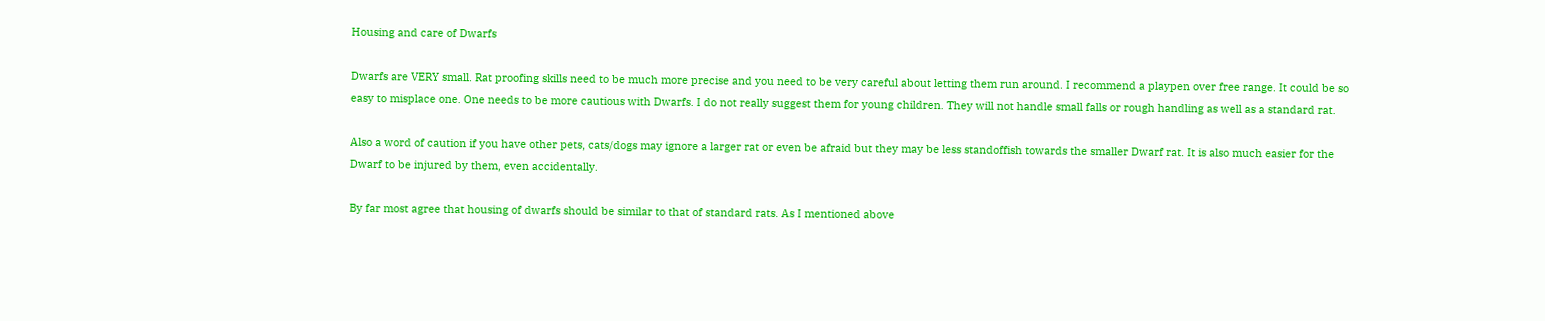Housing and care of Dwarfs

Dwarfs are VERY small. Rat proofing skills need to be much more precise and you need to be very careful about letting them run around. I recommend a playpen over free range. It could be so easy to misplace one. One needs to be more cautious with Dwarfs. I do not really suggest them for young children. They will not handle small falls or rough handling as well as a standard rat.

Also a word of caution if you have other pets, cats/dogs may ignore a larger rat or even be afraid but they may be less standoffish towards the smaller Dwarf rat. It is also much easier for the Dwarf to be injured by them, even accidentally.

By far most agree that housing of dwarfs should be similar to that of standard rats. As I mentioned above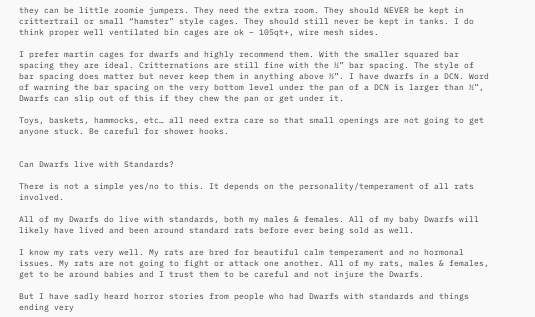they can be little zoomie jumpers. They need the extra room. They should NEVER be kept in crittertrail or small “hamster” style cages. They should still never be kept in tanks. I do think proper well ventilated bin cages are ok – 105qt+, wire mesh sides.

I prefer martin cages for dwarfs and highly recommend them. With the smaller squared bar spacing they are ideal. Critternations are still fine with the ½” bar spacing. The style of bar spacing does matter but never keep them in anything above ½”. I have dwarfs in a DCN. Word of warning the bar spacing on the very bottom level under the pan of a DCN is larger than ½”, Dwarfs can slip out of this if they chew the pan or get under it.

Toys, baskets, hammocks, etc… all need extra care so that small openings are not going to get anyone stuck. Be careful for shower hooks.


Can Dwarfs live with Standards?

There is not a simple yes/no to this. It depends on the personality/temperament of all rats involved.

All of my Dwarfs do live with standards, both my males & females. All of my baby Dwarfs will likely have lived and been around standard rats before ever being sold as well.

I know my rats very well. My rats are bred for beautiful calm temperament and no hormonal issues. My rats are not going to fight or attack one another. All of my rats, males & females, get to be around babies and I trust them to be careful and not injure the Dwarfs.

But I have sadly heard horror stories from people who had Dwarfs with standards and things ending very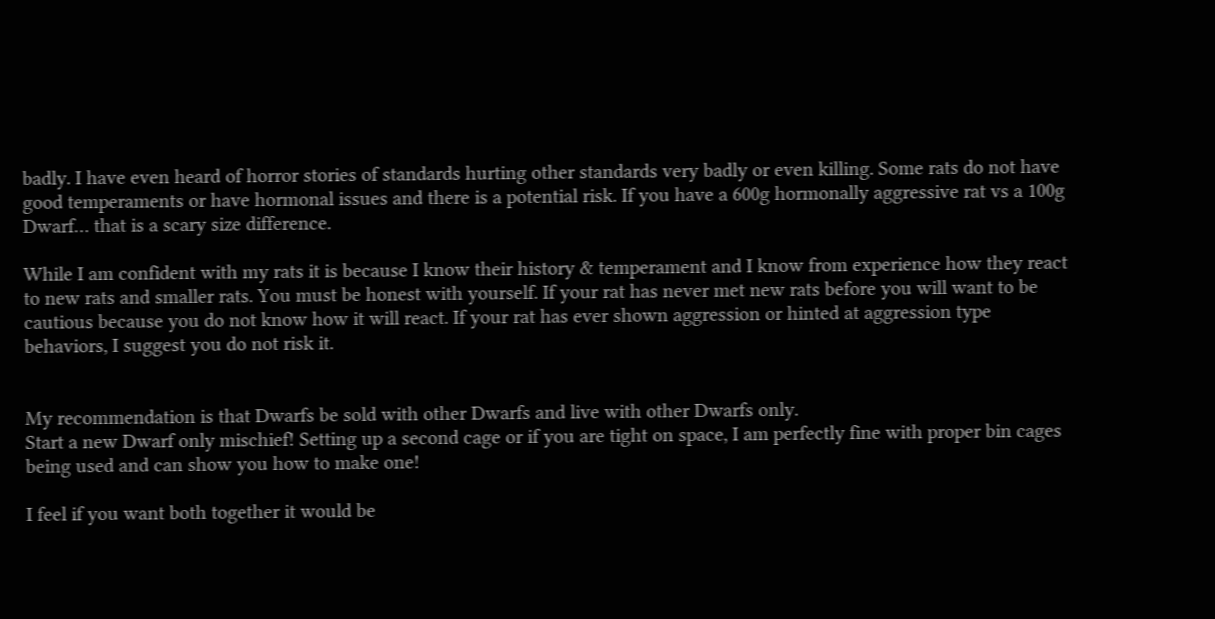badly. I have even heard of horror stories of standards hurting other standards very badly or even killing. Some rats do not have good temperaments or have hormonal issues and there is a potential risk. If you have a 600g hormonally aggressive rat vs a 100g Dwarf… that is a scary size difference.

While I am confident with my rats it is because I know their history & temperament and I know from experience how they react to new rats and smaller rats. You must be honest with yourself. If your rat has never met new rats before you will want to be cautious because you do not know how it will react. If your rat has ever shown aggression or hinted at aggression type behaviors, I suggest you do not risk it.


My recommendation is that Dwarfs be sold with other Dwarfs and live with other Dwarfs only.
Start a new Dwarf only mischief! Setting up a second cage or if you are tight on space, I am perfectly fine with proper bin cages being used and can show you how to make one!

I feel if you want both together it would be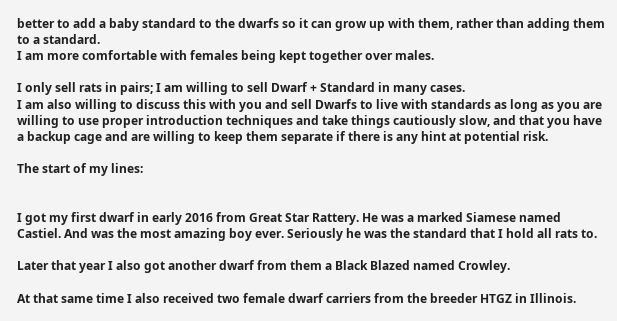better to add a baby standard to the dwarfs so it can grow up with them, rather than adding them to a standard.
I am more comfortable with females being kept together over males.

I only sell rats in pairs; I am willing to sell Dwarf + Standard in many cases.
I am also willing to discuss this with you and sell Dwarfs to live with standards as long as you are willing to use proper introduction techniques and take things cautiously slow, and that you have a backup cage and are willing to keep them separate if there is any hint at potential risk.

The start of my lines:


I got my first dwarf in early 2016 from Great Star Rattery. He was a marked Siamese named Castiel. And was the most amazing boy ever. Seriously he was the standard that I hold all rats to.

Later that year I also got another dwarf from them a Black Blazed named Crowley.

At that same time I also received two female dwarf carriers from the breeder HTGZ in Illinois.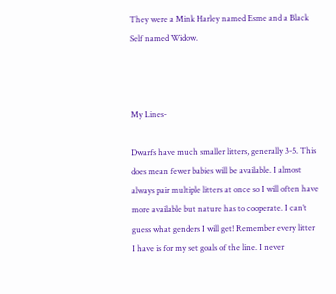They were a Mink Harley named Esme and a Black Self named Widow.



My Lines-

Dwarfs have much smaller litters, generally 3-5. This does mean fewer babies will be available. I almost always pair multiple litters at once so I will often have more available but nature has to cooperate. I can’t guess what genders I will get! Remember every litter I have is for my set goals of the line. I never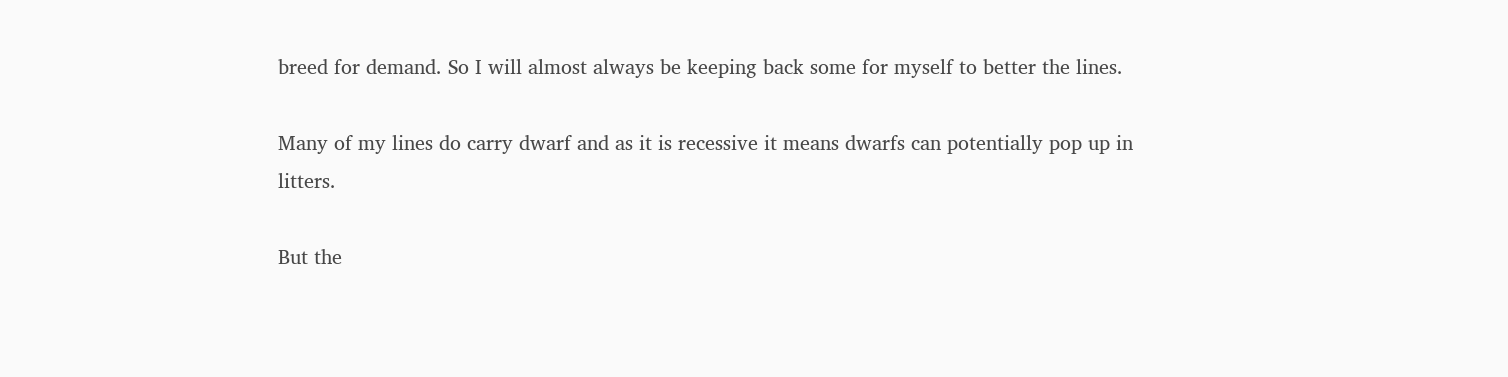breed for demand. So I will almost always be keeping back some for myself to better the lines.

Many of my lines do carry dwarf and as it is recessive it means dwarfs can potentially pop up in litters.

But the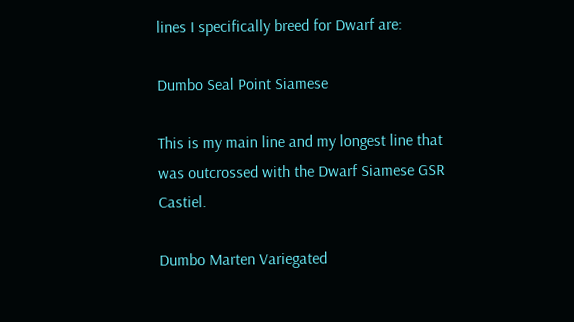lines I specifically breed for Dwarf are:

Dumbo Seal Point Siamese

This is my main line and my longest line that was outcrossed with the Dwarf Siamese GSR Castiel.

Dumbo Marten Variegated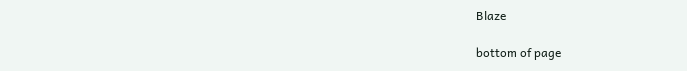Blaze

bottom of page